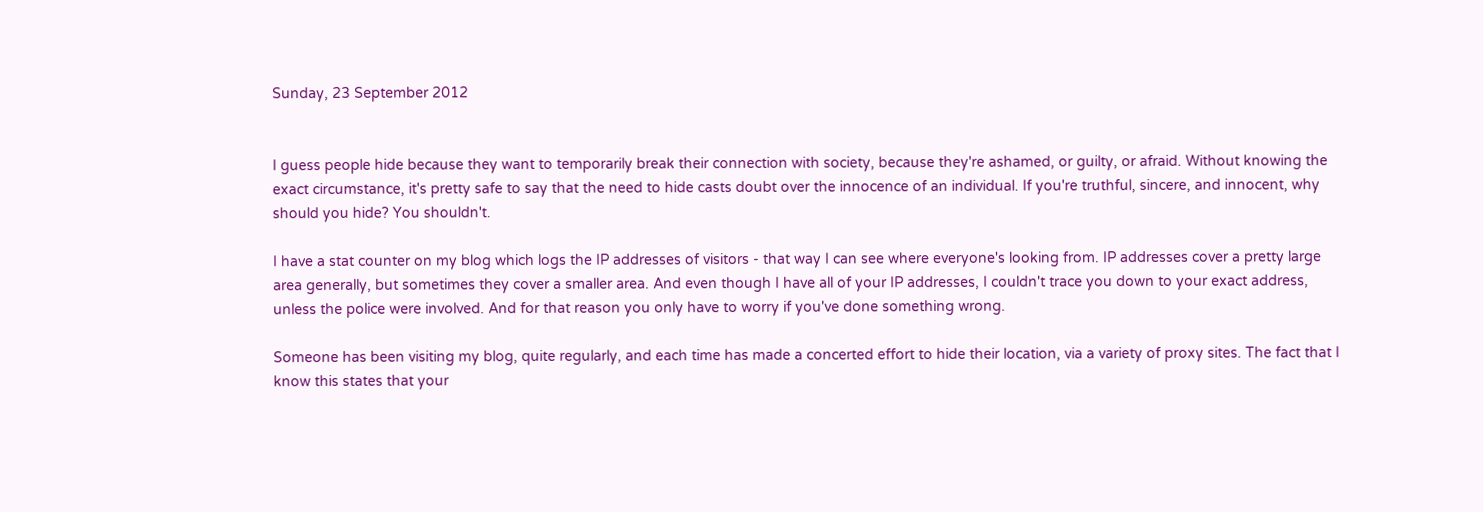Sunday, 23 September 2012


I guess people hide because they want to temporarily break their connection with society, because they're ashamed, or guilty, or afraid. Without knowing the exact circumstance, it's pretty safe to say that the need to hide casts doubt over the innocence of an individual. If you're truthful, sincere, and innocent, why should you hide? You shouldn't.

I have a stat counter on my blog which logs the IP addresses of visitors - that way I can see where everyone's looking from. IP addresses cover a pretty large area generally, but sometimes they cover a smaller area. And even though I have all of your IP addresses, I couldn't trace you down to your exact address, unless the police were involved. And for that reason you only have to worry if you've done something wrong.

Someone has been visiting my blog, quite regularly, and each time has made a concerted effort to hide their location, via a variety of proxy sites. The fact that I know this states that your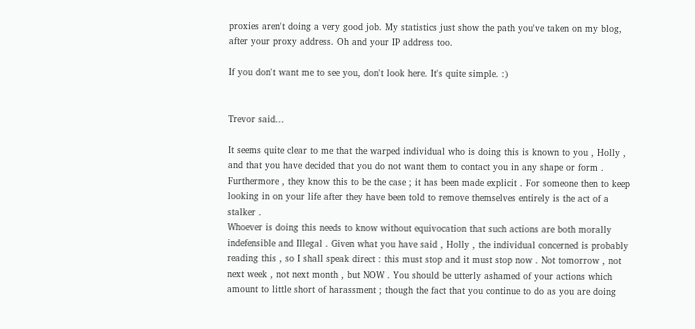proxies aren't doing a very good job. My statistics just show the path you've taken on my blog, after your proxy address. Oh and your IP address too.

If you don't want me to see you, don't look here. It's quite simple. :)


Trevor said...

It seems quite clear to me that the warped individual who is doing this is known to you , Holly , and that you have decided that you do not want them to contact you in any shape or form . Furthermore , they know this to be the case ; it has been made explicit . For someone then to keep looking in on your life after they have been told to remove themselves entirely is the act of a stalker .
Whoever is doing this needs to know without equivocation that such actions are both morally indefensible and Illegal . Given what you have said , Holly , the individual concerned is probably reading this , so I shall speak direct : this must stop and it must stop now . Not tomorrow , not next week , not next month , but NOW . You should be utterly ashamed of your actions which amount to little short of harassment ; though the fact that you continue to do as you are doing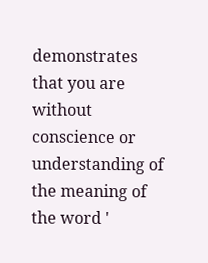demonstrates that you are without conscience or understanding of the meaning of the word '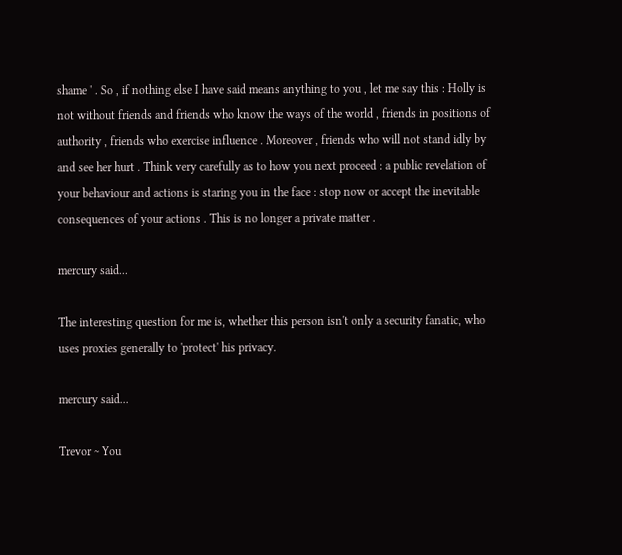shame ' . So , if nothing else I have said means anything to you , let me say this : Holly is not without friends and friends who know the ways of the world , friends in positions of authority , friends who exercise influence . Moreover , friends who will not stand idly by and see her hurt . Think very carefully as to how you next proceed : a public revelation of your behaviour and actions is staring you in the face : stop now or accept the inevitable consequences of your actions . This is no longer a private matter .

mercury said...

The interesting question for me is, whether this person isn't only a security fanatic, who uses proxies generally to 'protect' his privacy.

mercury said...

Trevor ~ You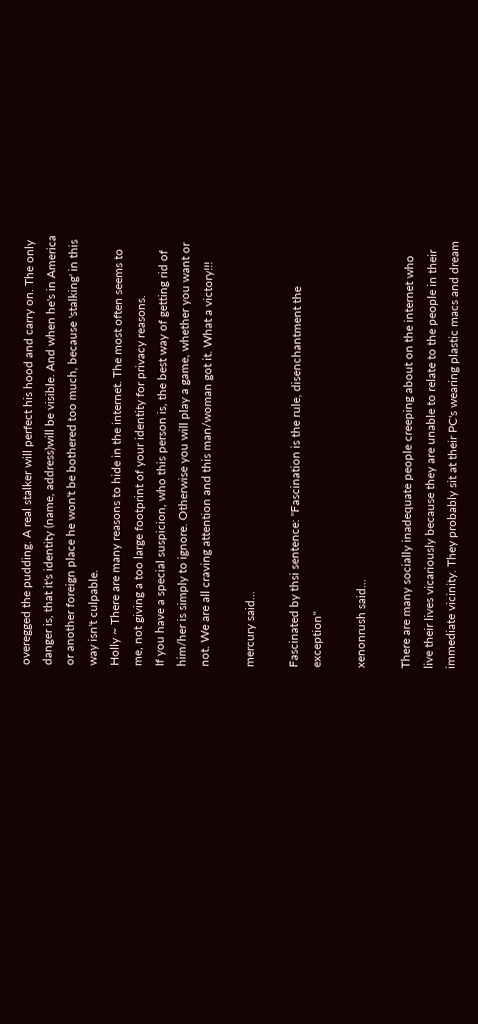overegged the pudding. A real stalker will perfect his hood and carry on. The only danger is, that it's identity (name, address)will be visible. And when he's in America or another foreign place he won't be bothered too much, because 'stalking' in this way isn't culpable.
Holly ~ There are many reasons to hide in the internet. The most often seems to me, not giving a too large footprint of your identity for privacy reasons.
If you have a special suspicion, who this person is, the best way of getting rid of him/her is simply to ignore. Otherwise you will play a game, whether you want or not. We are all craving attention and this man/woman got it. What a victory!!!

mercury said...

Fascinated by thsi sentence: "Fascination is the rule, disenchantment the exception"

xenonrush said...

There are many socially inadequate people creeping about on the internet who live their lives vicariously because they are unable to relate to the people in their immediate vicinity. They probably sit at their PC's wearing plastic macs and dream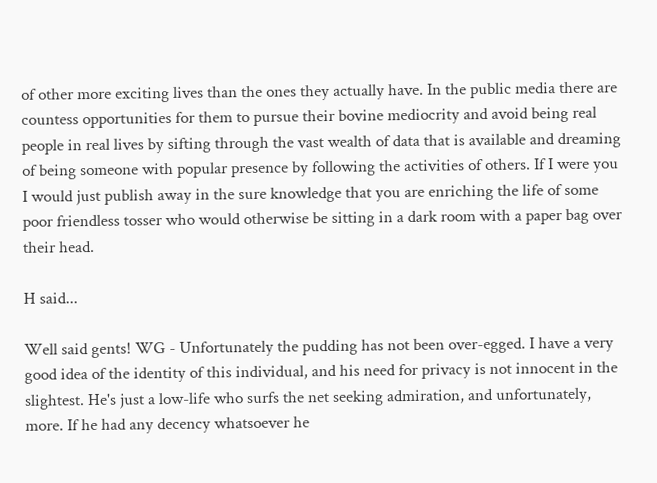of other more exciting lives than the ones they actually have. In the public media there are countess opportunities for them to pursue their bovine mediocrity and avoid being real people in real lives by sifting through the vast wealth of data that is available and dreaming of being someone with popular presence by following the activities of others. If I were you I would just publish away in the sure knowledge that you are enriching the life of some poor friendless tosser who would otherwise be sitting in a dark room with a paper bag over their head.

H said...

Well said gents! WG - Unfortunately the pudding has not been over-egged. I have a very good idea of the identity of this individual, and his need for privacy is not innocent in the slightest. He's just a low-life who surfs the net seeking admiration, and unfortunately, more. If he had any decency whatsoever he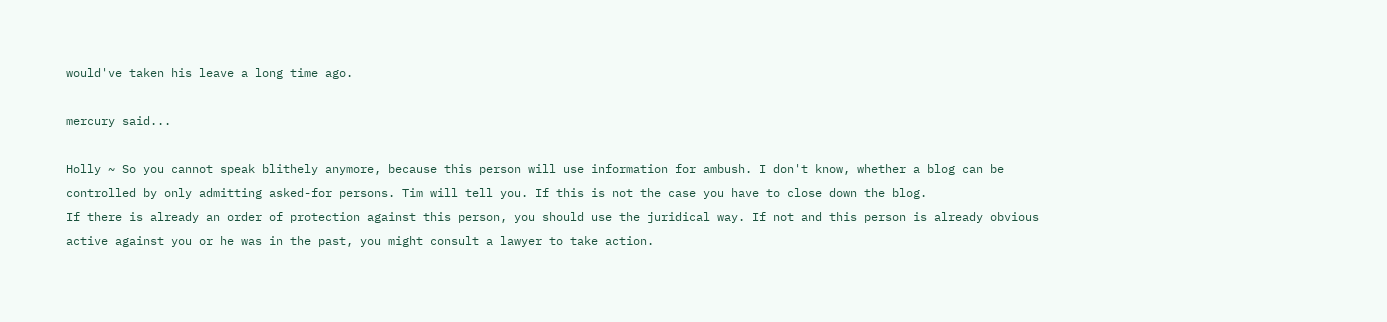would've taken his leave a long time ago.

mercury said...

Holly ~ So you cannot speak blithely anymore, because this person will use information for ambush. I don't know, whether a blog can be controlled by only admitting asked-for persons. Tim will tell you. If this is not the case you have to close down the blog.
If there is already an order of protection against this person, you should use the juridical way. If not and this person is already obvious active against you or he was in the past, you might consult a lawyer to take action.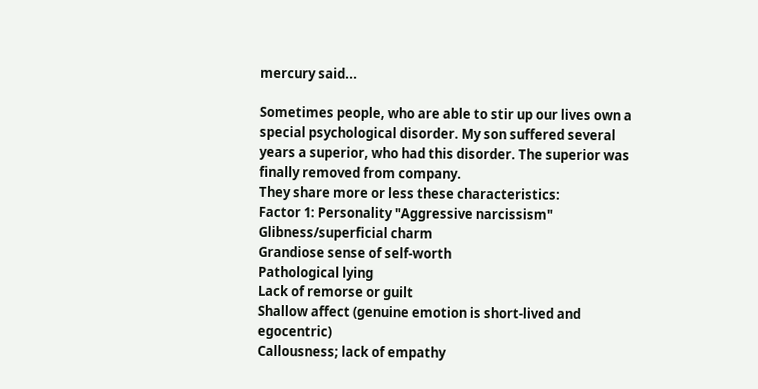mercury said...

Sometimes people, who are able to stir up our lives own a special psychological disorder. My son suffered several years a superior, who had this disorder. The superior was finally removed from company.
They share more or less these characteristics:
Factor 1: Personality "Aggressive narcissism"
Glibness/superficial charm
Grandiose sense of self-worth
Pathological lying
Lack of remorse or guilt
Shallow affect (genuine emotion is short-lived and egocentric)
Callousness; lack of empathy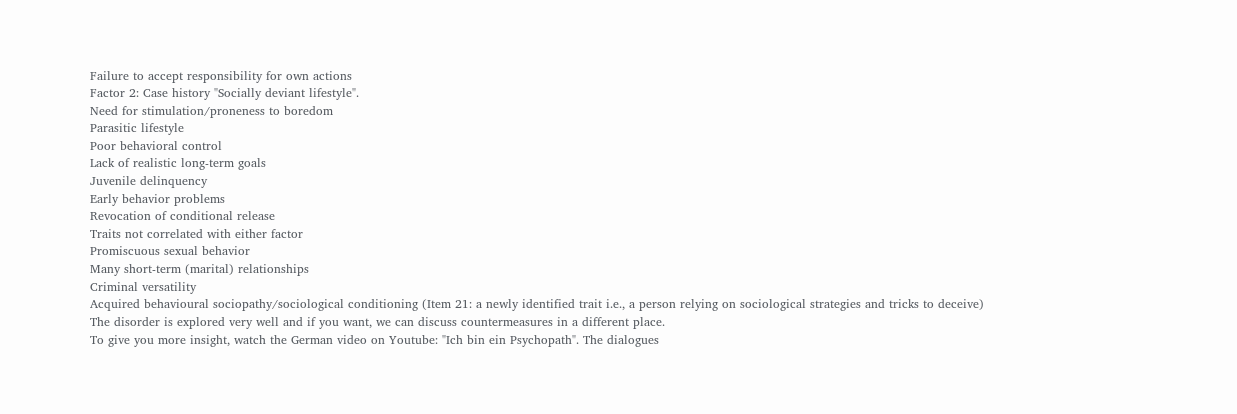Failure to accept responsibility for own actions
Factor 2: Case history "Socially deviant lifestyle".
Need for stimulation/proneness to boredom
Parasitic lifestyle
Poor behavioral control
Lack of realistic long-term goals
Juvenile delinquency
Early behavior problems
Revocation of conditional release
Traits not correlated with either factor
Promiscuous sexual behavior
Many short-term (marital) relationships
Criminal versatility
Acquired behavioural sociopathy/sociological conditioning (Item 21: a newly identified trait i.e., a person relying on sociological strategies and tricks to deceive)
The disorder is explored very well and if you want, we can discuss countermeasures in a different place.
To give you more insight, watch the German video on Youtube: "Ich bin ein Psychopath". The dialogues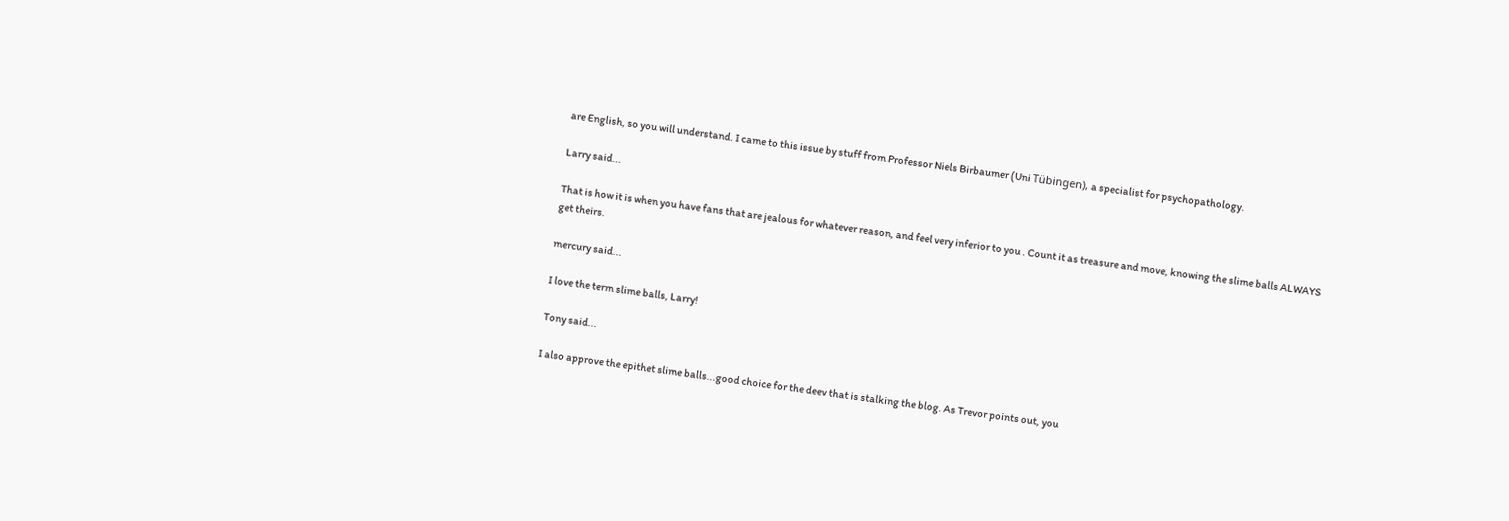are English, so you will understand. I came to this issue by stuff from Professor Niels Birbaumer (Uni Tübingen), a specialist for psychopathology.

Larry said...

That is how it is when you have fans that are jealous for whatever reason, and feel very inferior to you . Count it as treasure and move, knowing the slime balls ALWAYS get theirs.

mercury said...

I love the term slime balls, Larry!

Tony said...

I also approve the epithet slime balls...good choice for the deev that is stalking the blog. As Trevor points out, you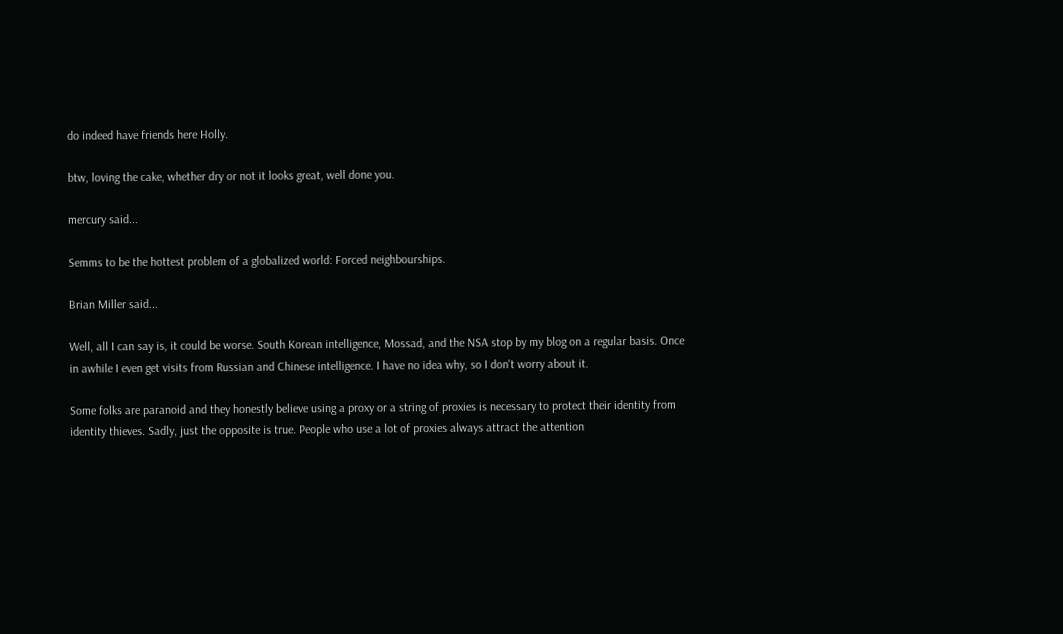do indeed have friends here Holly.

btw, loving the cake, whether dry or not it looks great, well done you.

mercury said...

Semms to be the hottest problem of a globalized world: Forced neighbourships.

Brian Miller said...

Well, all I can say is, it could be worse. South Korean intelligence, Mossad, and the NSA stop by my blog on a regular basis. Once in awhile I even get visits from Russian and Chinese intelligence. I have no idea why, so I don't worry about it.

Some folks are paranoid and they honestly believe using a proxy or a string of proxies is necessary to protect their identity from identity thieves. Sadly, just the opposite is true. People who use a lot of proxies always attract the attention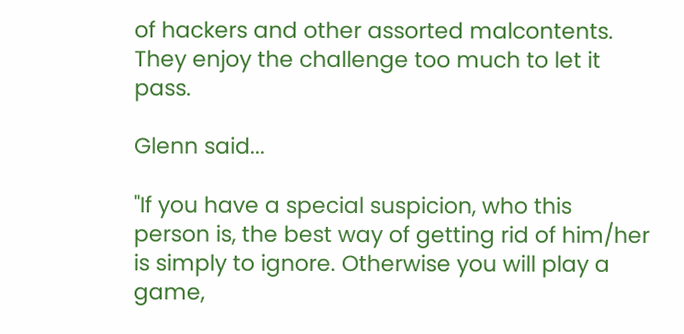of hackers and other assorted malcontents. They enjoy the challenge too much to let it pass.

Glenn said...

"If you have a special suspicion, who this person is, the best way of getting rid of him/her is simply to ignore. Otherwise you will play a game,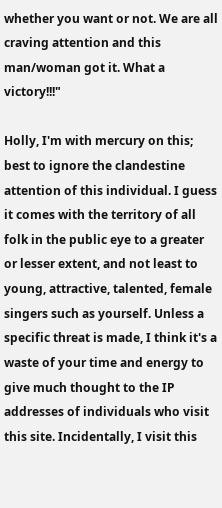whether you want or not. We are all craving attention and this man/woman got it. What a victory!!!"

Holly, I'm with mercury on this; best to ignore the clandestine attention of this individual. I guess it comes with the territory of all folk in the public eye to a greater or lesser extent, and not least to young, attractive, talented, female singers such as yourself. Unless a specific threat is made, I think it's a waste of your time and energy to give much thought to the IP addresses of individuals who visit this site. Incidentally, I visit this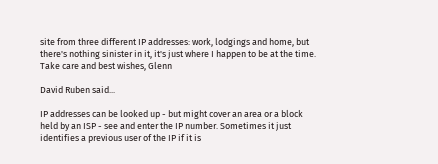site from three different IP addresses: work, lodgings and home, but there's nothing sinister in it, it's just where I happen to be at the time. Take care and best wishes, Glenn

David Ruben said...

IP addresses can be looked up - but might cover an area or a block held by an ISP - see and enter the IP number. Sometimes it just identifies a previous user of the IP if it is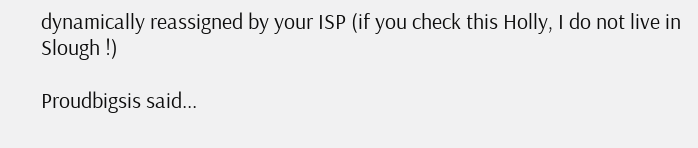dynamically reassigned by your ISP (if you check this Holly, I do not live in Slough !)

Proudbigsis said...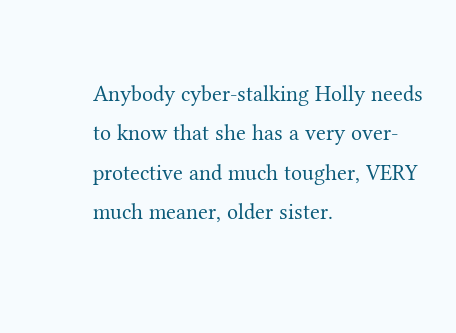Anybody cyber-stalking Holly needs to know that she has a very over-protective and much tougher, VERY much meaner, older sister.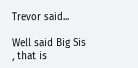Trevor said...

Well said Big Sis , that is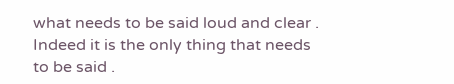what needs to be said loud and clear . Indeed it is the only thing that needs to be said .